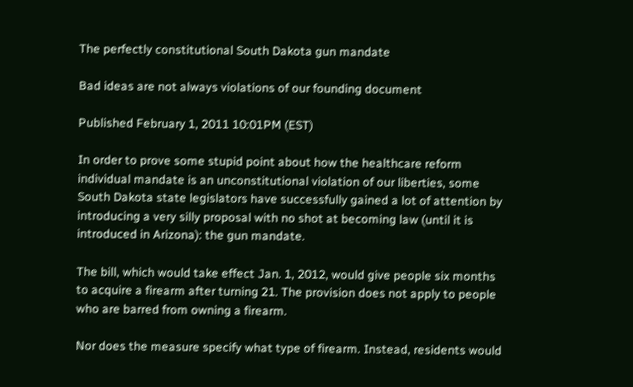The perfectly constitutional South Dakota gun mandate

Bad ideas are not always violations of our founding document

Published February 1, 2011 10:01PM (EST)

In order to prove some stupid point about how the healthcare reform individual mandate is an unconstitutional violation of our liberties, some South Dakota state legislators have successfully gained a lot of attention by introducing a very silly proposal with no shot at becoming law (until it is introduced in Arizona): the gun mandate.

The bill, which would take effect Jan. 1, 2012, would give people six months to acquire a firearm after turning 21. The provision does not apply to people who are barred from owning a firearm.

Nor does the measure specify what type of firearm. Instead, residents would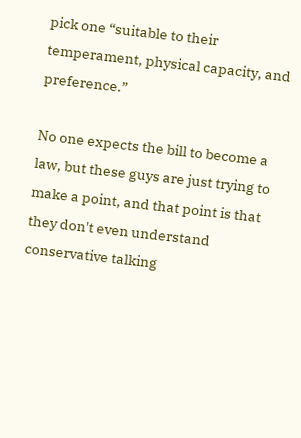pick one “suitable to their temperament, physical capacity, and preference.”

No one expects the bill to become a law, but these guys are just trying to make a point, and that point is that they don't even understand conservative talking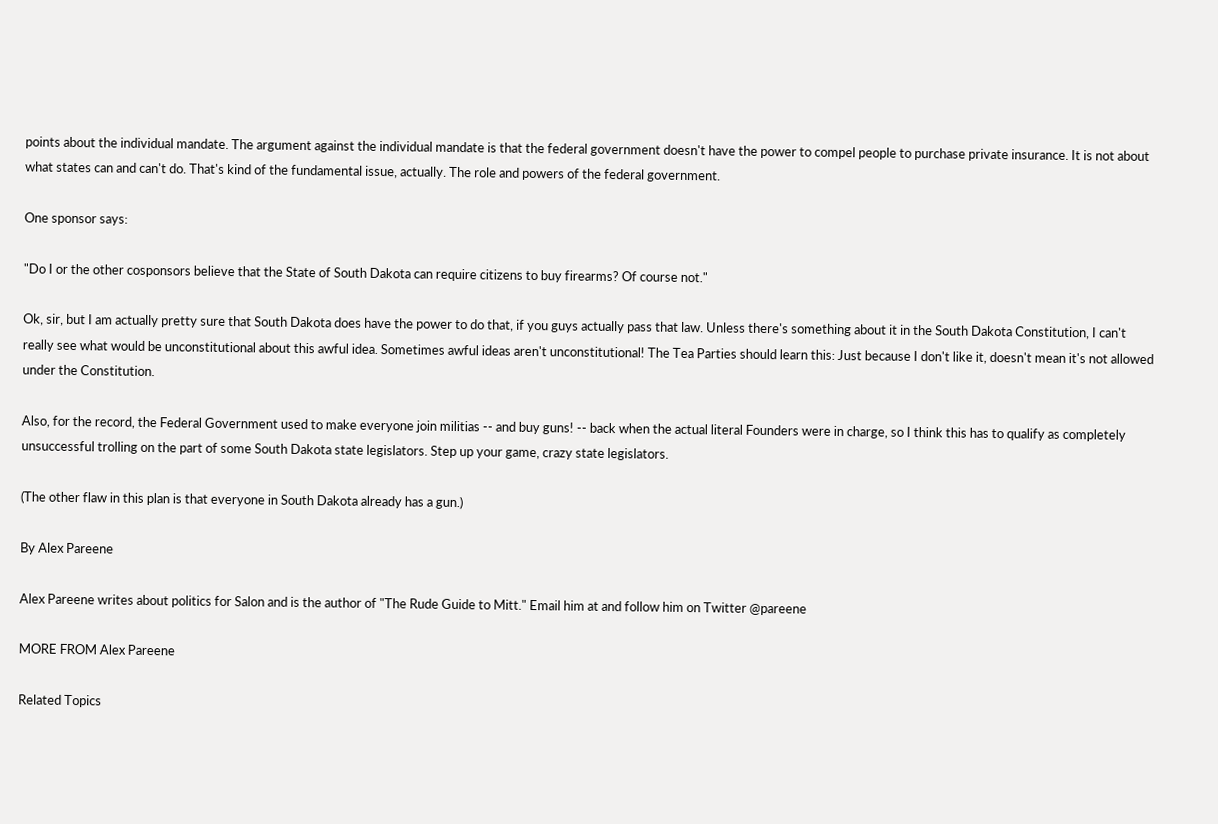points about the individual mandate. The argument against the individual mandate is that the federal government doesn't have the power to compel people to purchase private insurance. It is not about what states can and can't do. That's kind of the fundamental issue, actually. The role and powers of the federal government.

One sponsor says:

"Do I or the other cosponsors believe that the State of South Dakota can require citizens to buy firearms? Of course not."

Ok, sir, but I am actually pretty sure that South Dakota does have the power to do that, if you guys actually pass that law. Unless there's something about it in the South Dakota Constitution, I can't really see what would be unconstitutional about this awful idea. Sometimes awful ideas aren't unconstitutional! The Tea Parties should learn this: Just because I don't like it, doesn't mean it's not allowed under the Constitution.

Also, for the record, the Federal Government used to make everyone join militias -- and buy guns! -- back when the actual literal Founders were in charge, so I think this has to qualify as completely unsuccessful trolling on the part of some South Dakota state legislators. Step up your game, crazy state legislators.

(The other flaw in this plan is that everyone in South Dakota already has a gun.)

By Alex Pareene

Alex Pareene writes about politics for Salon and is the author of "The Rude Guide to Mitt." Email him at and follow him on Twitter @pareene

MORE FROM Alex Pareene

Related Topics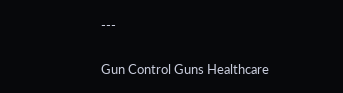---

Gun Control Guns Healthcare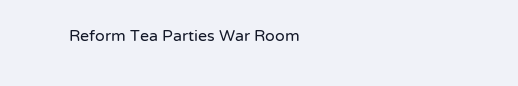Reform Tea Parties War Room